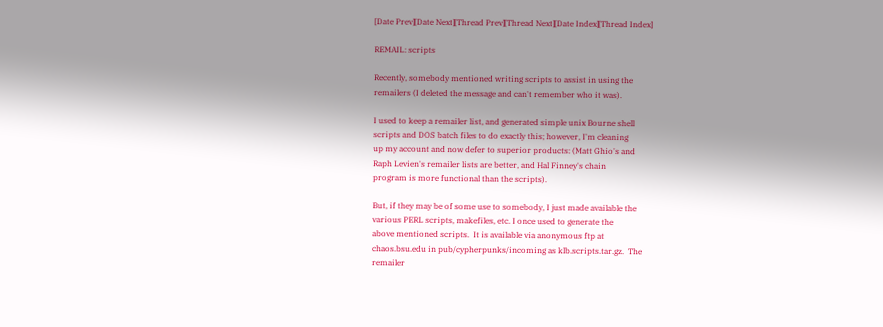[Date Prev][Date Next][Thread Prev][Thread Next][Date Index][Thread Index]

REMAIL: scripts

Recently, somebody mentioned writing scripts to assist in using the
remailers (I deleted the message and can't remember who it was).

I used to keep a remailer list, and generated simple unix Bourne shell
scripts and DOS batch files to do exactly this; however, I'm cleaning
up my account and now defer to superior products: (Matt Ghio's and
Raph Levien's remailer lists are better, and Hal Finney's chain
program is more functional than the scripts).

But, if they may be of some use to somebody, I just made available the
various PERL scripts, makefiles, etc. I once used to generate the
above mentioned scripts.  It is available via anonymous ftp at
chaos.bsu.edu in pub/cypherpunks/incoming as klb.scripts.tar.gz.  The
remailer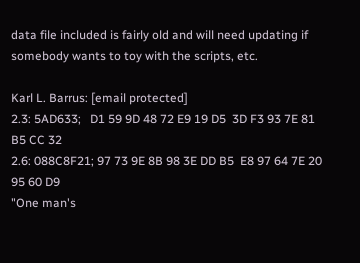data file included is fairly old and will need updating if
somebody wants to toy with the scripts, etc.

Karl L. Barrus: [email protected]
2.3: 5AD633;   D1 59 9D 48 72 E9 19 D5  3D F3 93 7E 81 B5 CC 32
2.6: 088C8F21; 97 73 9E 8B 98 3E DD B5  E8 97 64 7E 20 95 60 D9
"One man's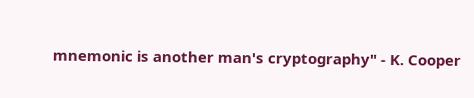mnemonic is another man's cryptography" - K. Cooper